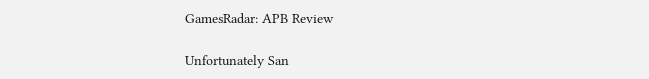GamesRadar: APB Review

Unfortunately San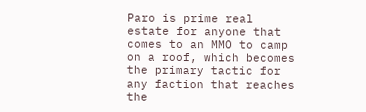Paro is prime real estate for anyone that comes to an MMO to camp on a roof, which becomes the primary tactic for any faction that reaches the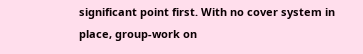significant point first. With no cover system in place, group-work on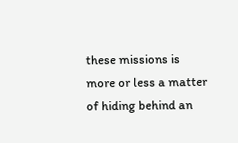these missions is more or less a matter of hiding behind an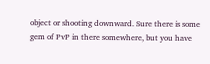object or shooting downward. Sure there is some gem of PvP in there somewhere, but you have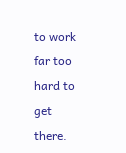to work far too hard to get there.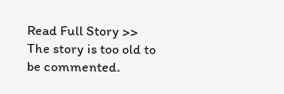Read Full Story >>
The story is too old to be commented.